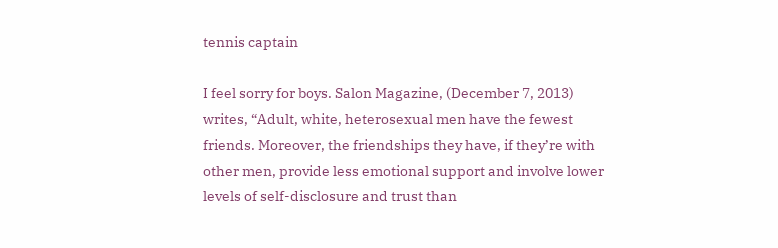tennis captain

I feel sorry for boys. Salon Magazine, (December 7, 2013) writes, “Adult, white, heterosexual men have the fewest friends. Moreover, the friendships they have, if they’re with other men, provide less emotional support and involve lower levels of self-disclosure and trust than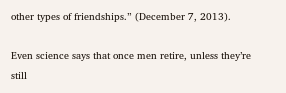other types of friendships.” (December 7, 2013).

Even science says that once men retire, unless they’re still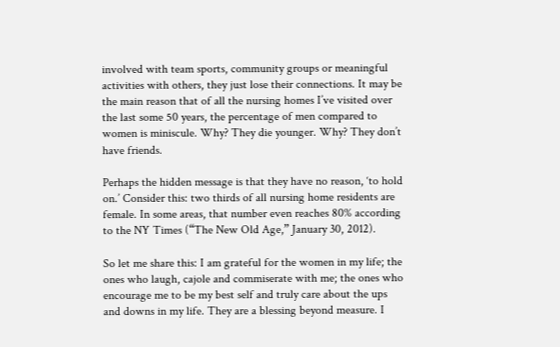involved with team sports, community groups or meaningful activities with others, they just lose their connections. It may be the main reason that of all the nursing homes I’ve visited over the last some 50 years, the percentage of men compared to women is miniscule. Why? They die younger. Why? They don’t have friends.

Perhaps the hidden message is that they have no reason, ‘to hold on.’ Consider this: two thirds of all nursing home residents are female. In some areas, that number even reaches 80% according to the NY Times (“The New Old Age,” January 30, 2012).

So let me share this: I am grateful for the women in my life; the ones who laugh, cajole and commiserate with me; the ones who encourage me to be my best self and truly care about the ups and downs in my life. They are a blessing beyond measure. I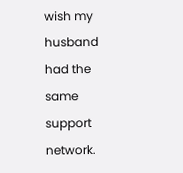wish my husband had the same support network.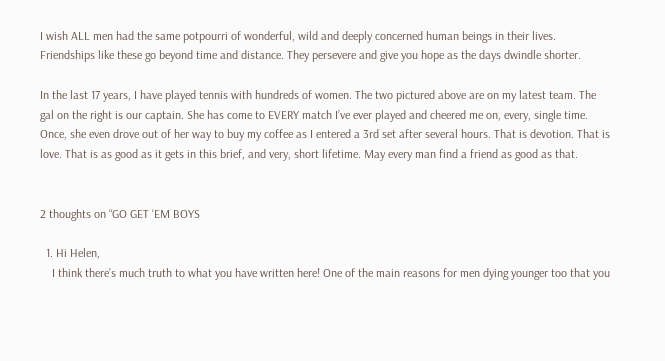I wish ALL men had the same potpourri of wonderful, wild and deeply concerned human beings in their lives. Friendships like these go beyond time and distance. They persevere and give you hope as the days dwindle shorter.

In the last 17 years, I have played tennis with hundreds of women. The two pictured above are on my latest team. The gal on the right is our captain. She has come to EVERY match I’ve ever played and cheered me on, every, single time. Once, she even drove out of her way to buy my coffee as I entered a 3rd set after several hours. That is devotion. That is love. That is as good as it gets in this brief, and very, short lifetime. May every man find a friend as good as that.


2 thoughts on “GO GET ‘EM BOYS

  1. Hi Helen,
    I think there’s much truth to what you have written here! One of the main reasons for men dying younger too that you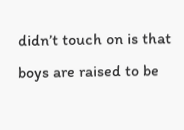didn’t touch on is that boys are raised to be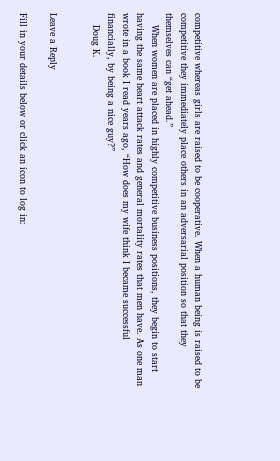competitive whereas girls are raised to be cooperative. When a human being is raised to be competitive they immediately place others in an adversarial position so that they themselves can “get ahead.”
    When women are placed in highly competitive business positions, they begin to start having the same heart attack rates and general mortality rates that men have. As one man wrote in a book I read years ago, “How does my wife think I became successful financially, by being a nice guy?”
    Doug K.


Leave a Reply

Fill in your details below or click an icon to log in: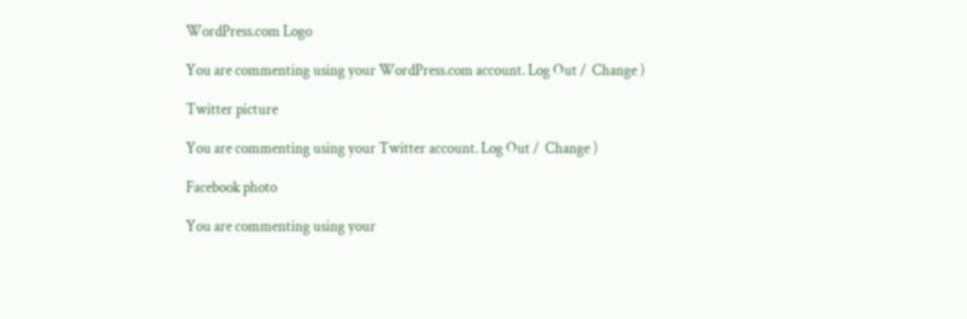WordPress.com Logo

You are commenting using your WordPress.com account. Log Out /  Change )

Twitter picture

You are commenting using your Twitter account. Log Out /  Change )

Facebook photo

You are commenting using your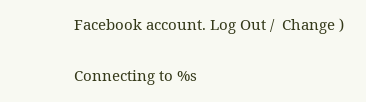Facebook account. Log Out /  Change )

Connecting to %s